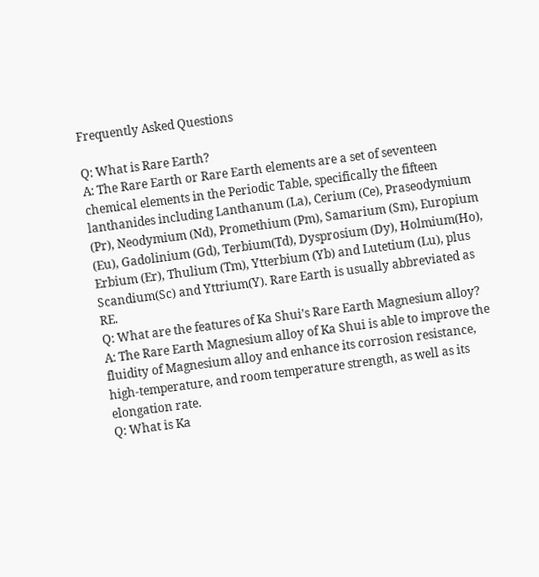Frequently Asked Questions

Q: What is Rare Earth?
A: The Rare Earth or Rare Earth elements are a set of seventeen chemical elements in the Periodic Table, specifically the fifteen lanthanides including Lanthanum (La), Cerium (Ce), Praseodymium (Pr), Neodymium (Nd), Promethium (Pm), Samarium (Sm), Europium (Eu), Gadolinium (Gd), Terbium(Td), Dysprosium (Dy), Holmium(Ho), Erbium (Er), Thulium (Tm), Ytterbium (Yb) and Lutetium (Lu), plus Scandium(Sc) and Yttrium(Y). Rare Earth is usually abbreviated as RE.
Q: What are the features of Ka Shui’s Rare Earth Magnesium alloy?
A: The Rare Earth Magnesium alloy of Ka Shui is able to improve the fluidity of Magnesium alloy and enhance its corrosion resistance, high-temperature, and room temperature strength, as well as its  elongation rate.
Q: What is Ka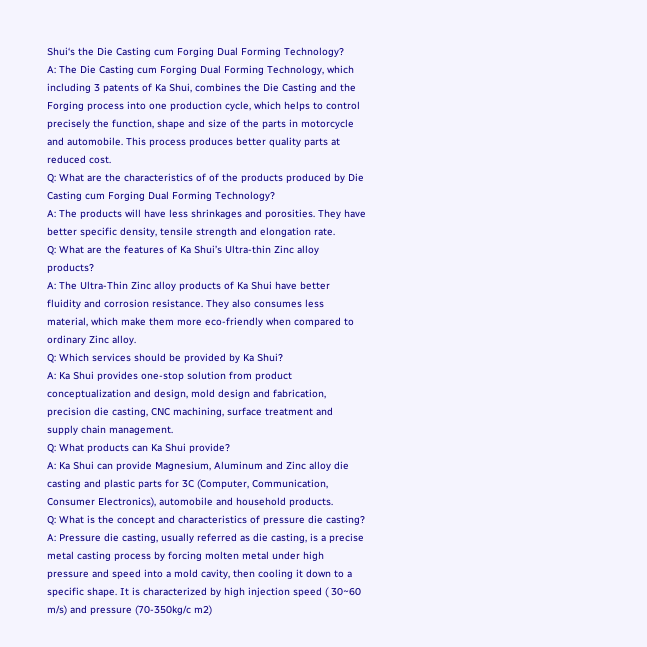Shui‘s the Die Casting cum Forging Dual Forming Technology?
A: The Die Casting cum Forging Dual Forming Technology, which including 3 patents of Ka Shui, combines the Die Casting and the Forging process into one production cycle, which helps to control precisely the function, shape and size of the parts in motorcycle and automobile. This process produces better quality parts at reduced cost.
Q: What are the characteristics of of the products produced by Die Casting cum Forging Dual Forming Technology?
A: The products will have less shrinkages and porosities. They have better specific density, tensile strength and elongation rate.
Q: What are the features of Ka Shui’s Ultra-thin Zinc alloy products?
A: The Ultra-Thin Zinc alloy products of Ka Shui have better fluidity and corrosion resistance. They also consumes less material, which make them more eco-friendly when compared to ordinary Zinc alloy.
Q: Which services should be provided by Ka Shui?
A: Ka Shui provides one-stop solution from product conceptualization and design, mold design and fabrication, precision die casting, CNC machining, surface treatment and supply chain management.
Q: What products can Ka Shui provide?
A: Ka Shui can provide Magnesium, Aluminum and Zinc alloy die casting and plastic parts for 3C (Computer, Communication, Consumer Electronics), automobile and household products.
Q: What is the concept and characteristics of pressure die casting?
A: Pressure die casting, usually referred as die casting, is a precise metal casting process by forcing molten metal under high pressure and speed into a mold cavity, then cooling it down to a specific shape. It is characterized by high injection speed ( 30~60 m/s) and pressure (70-350kg/c m2)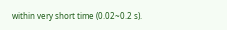within very short time (0.02~0.2 s).